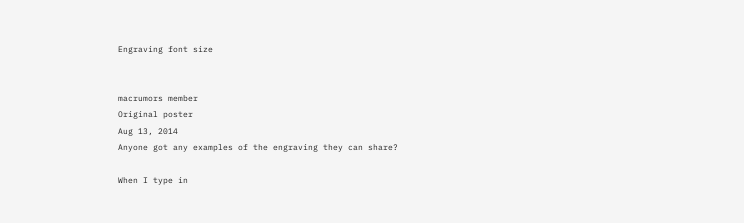Engraving font size


macrumors member
Original poster
Aug 13, 2014
Anyone got any examples of the engraving they can share?

When I type in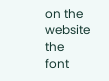on the website the font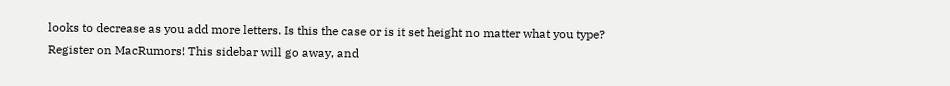looks to decrease as you add more letters. Is this the case or is it set height no matter what you type?
Register on MacRumors! This sidebar will go away, and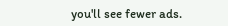you'll see fewer ads.